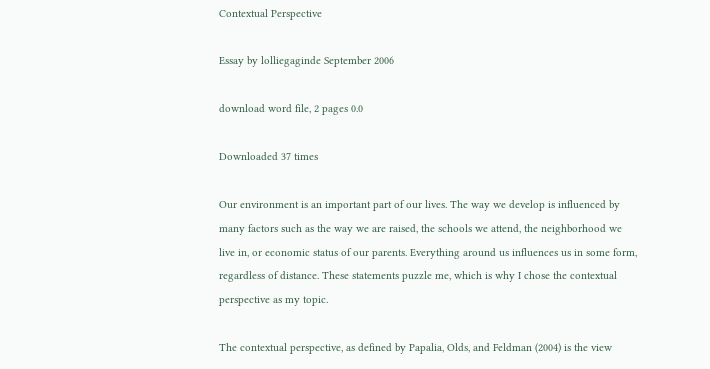Contextual Perspective

Essay by lolliegaginde September 2006

download word file, 2 pages 0.0

Downloaded 37 times

Our environment is an important part of our lives. The way we develop is influenced by many factors such as the way we are raised, the schools we attend, the neighborhood we live in, or economic status of our parents. Everything around us influences us in some form, regardless of distance. These statements puzzle me, which is why I chose the contextual perspective as my topic.

The contextual perspective, as defined by Papalia, Olds, and Feldman (2004) is the view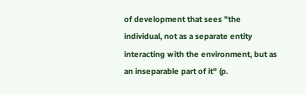of development that sees "the individual, not as a separate entity interacting with the environment, but as an inseparable part of it" (p.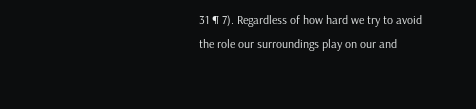31 ¶ 7). Regardless of how hard we try to avoid the role our surroundings play on our and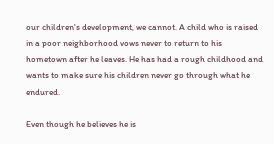our children's development, we cannot. A child who is raised in a poor neighborhood vows never to return to his hometown after he leaves. He has had a rough childhood and wants to make sure his children never go through what he endured.

Even though he believes he is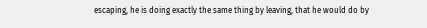escaping, he is doing exactly the same thing by leaving, that he would do by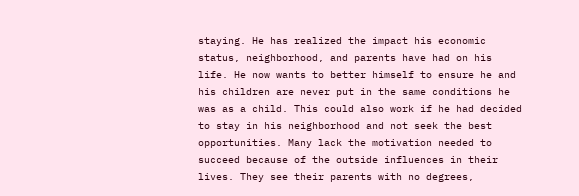staying. He has realized the impact his economic status, neighborhood, and parents have had on his life. He now wants to better himself to ensure he and his children are never put in the same conditions he was as a child. This could also work if he had decided to stay in his neighborhood and not seek the best opportunities. Many lack the motivation needed to succeed because of the outside influences in their lives. They see their parents with no degrees,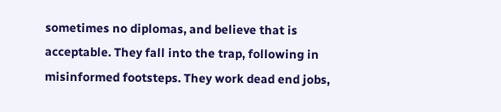sometimes no diplomas, and believe that is acceptable. They fall into the trap, following in misinformed footsteps. They work dead end jobs,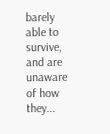barely able to survive, and are unaware of how they...